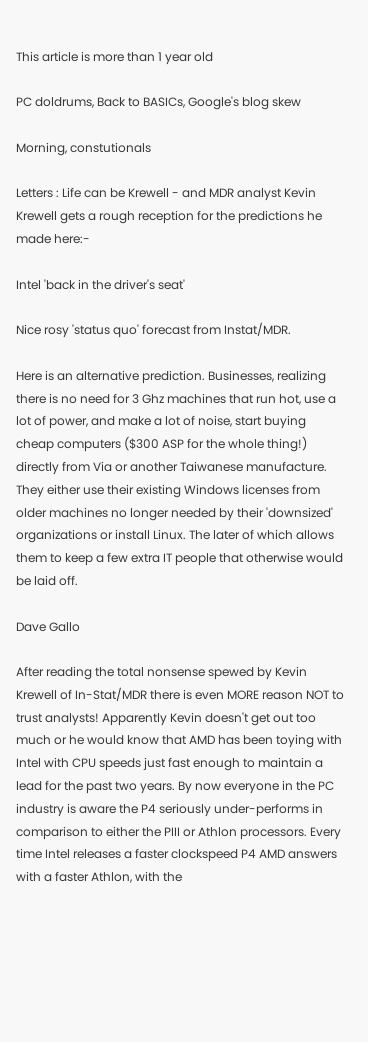This article is more than 1 year old

PC doldrums, Back to BASICs, Google's blog skew

Morning, constutionals

Letters : Life can be Krewell - and MDR analyst Kevin Krewell gets a rough reception for the predictions he made here:-

Intel 'back in the driver's seat'

Nice rosy 'status quo' forecast from Instat/MDR.

Here is an alternative prediction. Businesses, realizing there is no need for 3 Ghz machines that run hot, use a lot of power, and make a lot of noise, start buying cheap computers ($300 ASP for the whole thing!) directly from Via or another Taiwanese manufacture. They either use their existing Windows licenses from older machines no longer needed by their 'downsized' organizations or install Linux. The later of which allows them to keep a few extra IT people that otherwise would be laid off.

Dave Gallo

After reading the total nonsense spewed by Kevin Krewell of In-Stat/MDR there is even MORE reason NOT to trust analysts! Apparently Kevin doesn't get out too much or he would know that AMD has been toying with Intel with CPU speeds just fast enough to maintain a lead for the past two years. By now everyone in the PC industry is aware the P4 seriously under-performs in comparison to either the PIII or Athlon processors. Every time Intel releases a faster clockspeed P4 AMD answers with a faster Athlon, with the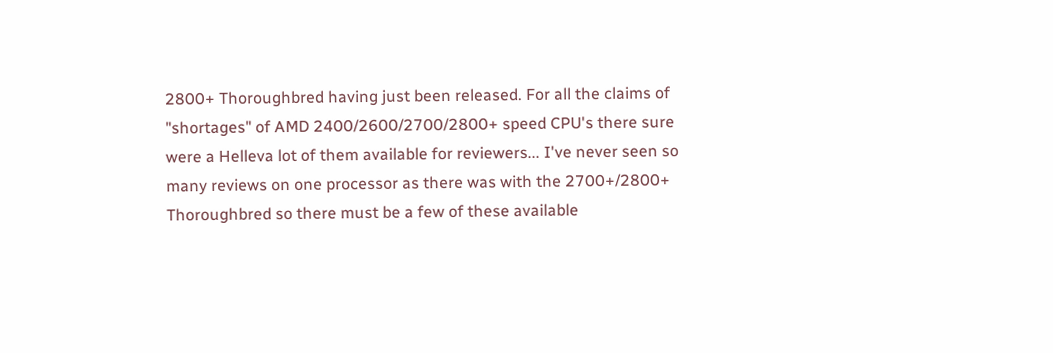2800+ Thoroughbred having just been released. For all the claims of "shortages" of AMD 2400/2600/2700/2800+ speed CPU's there sure were a Helleva lot of them available for reviewers... I've never seen so many reviews on one processor as there was with the 2700+/2800+ Thoroughbred so there must be a few of these available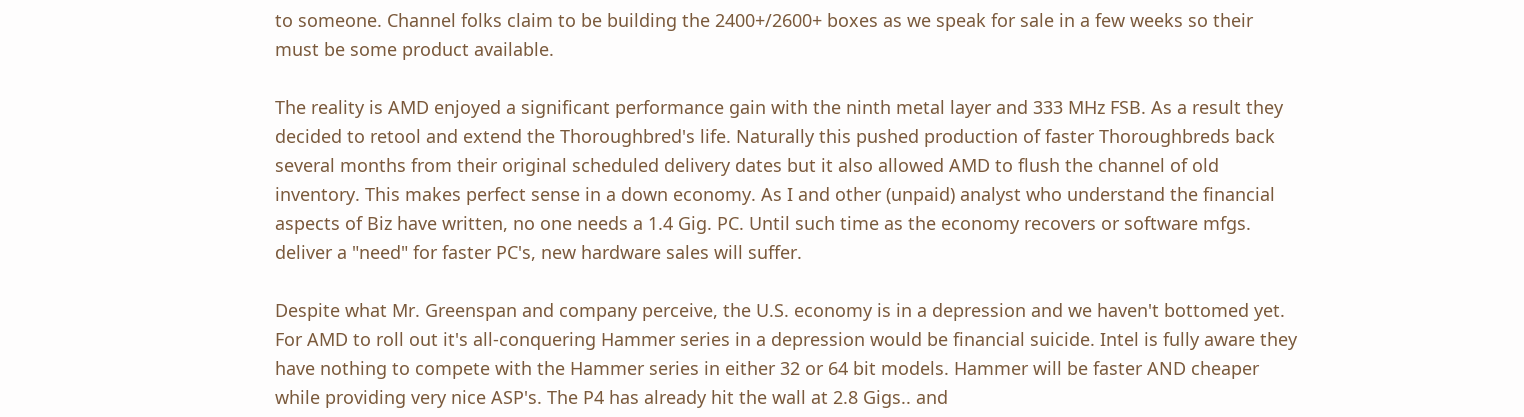to someone. Channel folks claim to be building the 2400+/2600+ boxes as we speak for sale in a few weeks so their must be some product available.

The reality is AMD enjoyed a significant performance gain with the ninth metal layer and 333 MHz FSB. As a result they decided to retool and extend the Thoroughbred's life. Naturally this pushed production of faster Thoroughbreds back several months from their original scheduled delivery dates but it also allowed AMD to flush the channel of old inventory. This makes perfect sense in a down economy. As I and other (unpaid) analyst who understand the financial aspects of Biz have written, no one needs a 1.4 Gig. PC. Until such time as the economy recovers or software mfgs. deliver a "need" for faster PC's, new hardware sales will suffer.

Despite what Mr. Greenspan and company perceive, the U.S. economy is in a depression and we haven't bottomed yet. For AMD to roll out it's all-conquering Hammer series in a depression would be financial suicide. Intel is fully aware they have nothing to compete with the Hammer series in either 32 or 64 bit models. Hammer will be faster AND cheaper while providing very nice ASP's. The P4 has already hit the wall at 2.8 Gigs.. and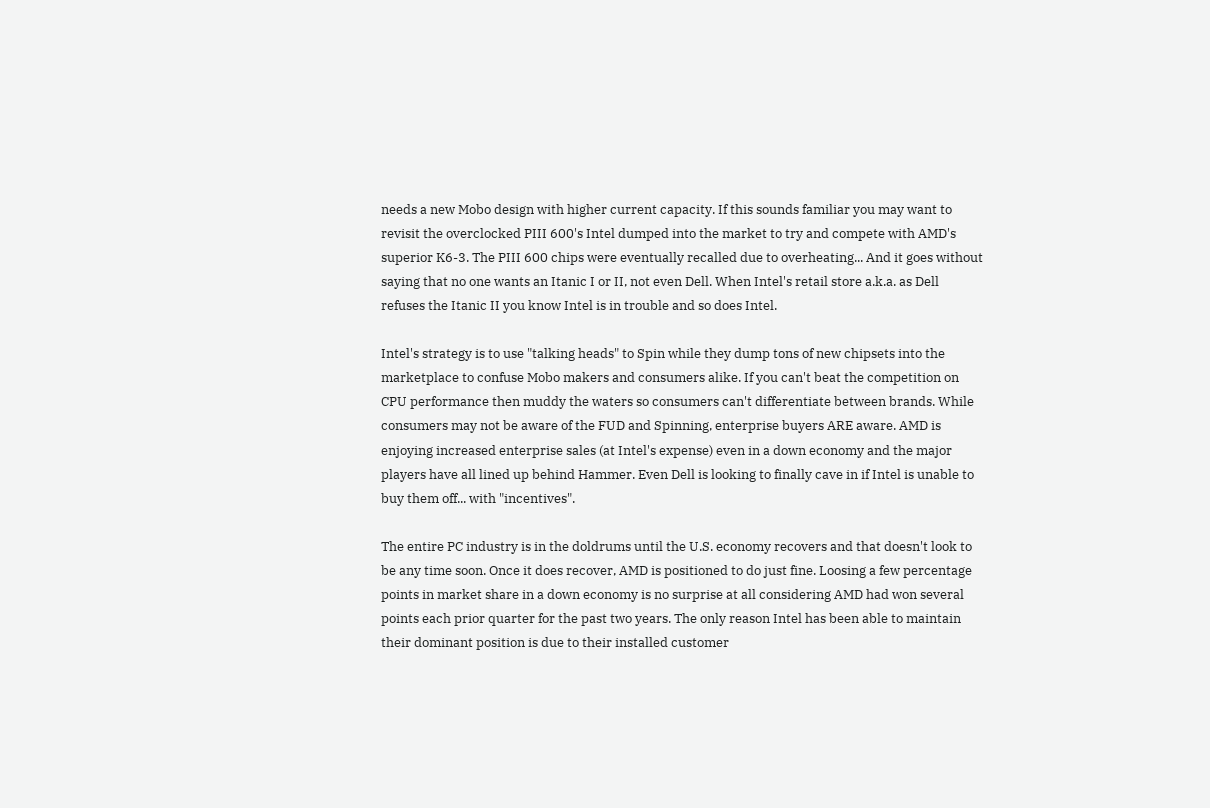needs a new Mobo design with higher current capacity. If this sounds familiar you may want to revisit the overclocked PIII 600's Intel dumped into the market to try and compete with AMD's superior K6-3. The PIII 600 chips were eventually recalled due to overheating... And it goes without saying that no one wants an Itanic I or II, not even Dell. When Intel's retail store a.k.a. as Dell refuses the Itanic II you know Intel is in trouble and so does Intel.

Intel's strategy is to use "talking heads" to Spin while they dump tons of new chipsets into the marketplace to confuse Mobo makers and consumers alike. If you can't beat the competition on CPU performance then muddy the waters so consumers can't differentiate between brands. While consumers may not be aware of the FUD and Spinning, enterprise buyers ARE aware. AMD is enjoying increased enterprise sales (at Intel's expense) even in a down economy and the major players have all lined up behind Hammer. Even Dell is looking to finally cave in if Intel is unable to buy them off... with "incentives".

The entire PC industry is in the doldrums until the U.S. economy recovers and that doesn't look to be any time soon. Once it does recover, AMD is positioned to do just fine. Loosing a few percentage points in market share in a down economy is no surprise at all considering AMD had won several points each prior quarter for the past two years. The only reason Intel has been able to maintain their dominant position is due to their installed customer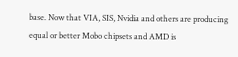base. Now that VIA, SIS, Nvidia and others are producing equal or better Mobo chipsets and AMD is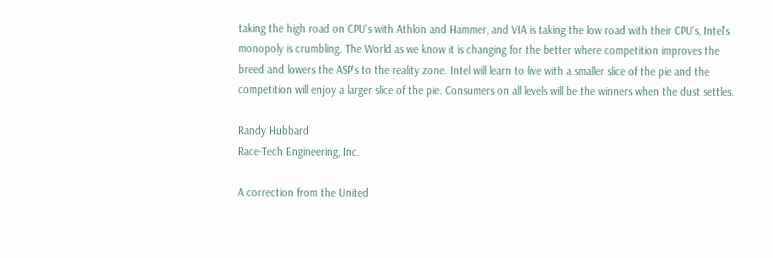taking the high road on CPU's with Athlon and Hammer, and VIA is taking the low road with their CPU's, Intel's monopoly is crumbling. The World as we know it is changing for the better where competition improves the breed and lowers the ASP's to the reality zone. Intel will learn to live with a smaller slice of the pie and the competition will enjoy a larger slice of the pie. Consumers on all levels will be the winners when the dust settles.

Randy Hubbard
Race-Tech Engineering, Inc.

A correction from the United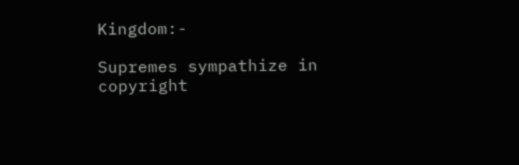Kingdom:-

Supremes sympathize in copyright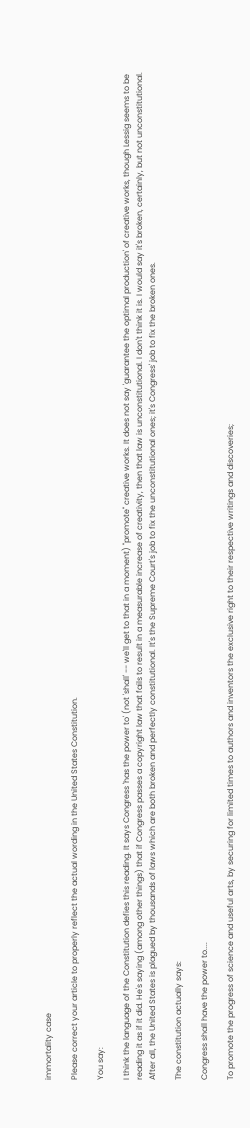immortality case

Please correct your article to properly reflect the actual wording in the United States Constitution.

You say:

I think the language of the Constitution defies this reading. It says Congress 'has the power to' (not 'shall' -- we'll get to that in a moment) "promote" creative works. It does not say 'guarantee the optimal production' of creative works, though Lessig seems to be reading it as if it did. He's saying (among other things) that if Congress passes a copyright law that fails to result in a measurable increase of creativity, then that law is unconstitutional. I don't think it is. I would say it's broken, certainly, but not unconstitutional. After all, the United States is plagued by thousands of laws which are both broken and perfectly constitutional. It's the Supreme Court's job to fix the unconstitutional ones; it's Congress' job to fix the broken ones.

The constitution actually says:

Congress shall have the power to....

To promote the progress of science and useful arts, by securing for limited times to authors and inventors the exclusive right to their respective writings and discoveries;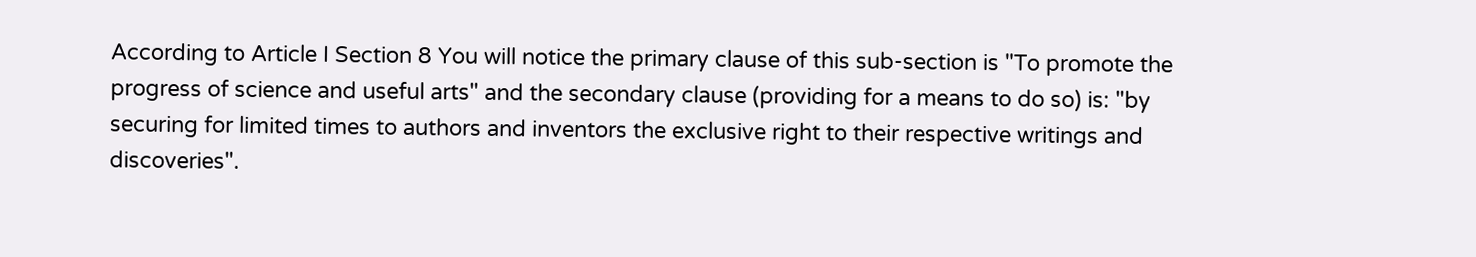According to Article I Section 8 You will notice the primary clause of this sub-section is "To promote the progress of science and useful arts" and the secondary clause (providing for a means to do so) is: "by securing for limited times to authors and inventors the exclusive right to their respective writings and discoveries".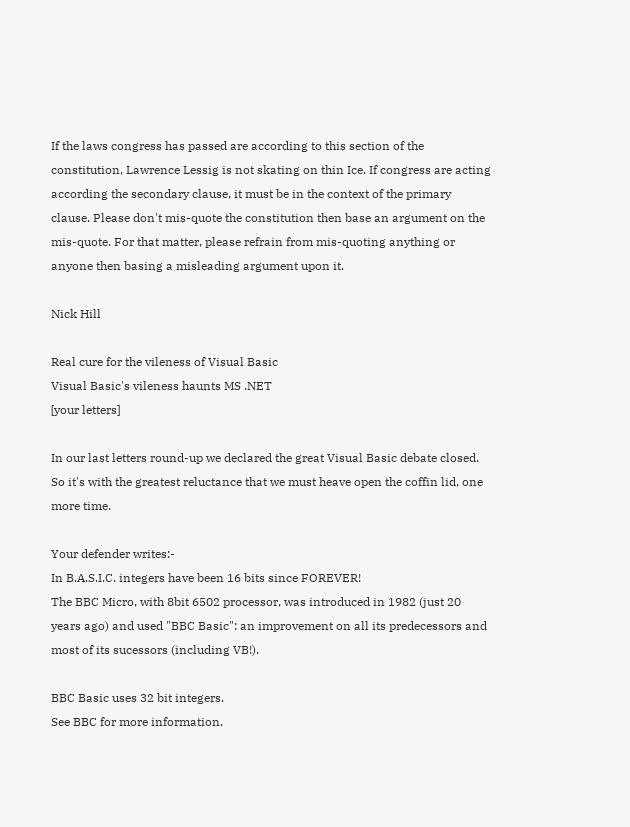If the laws congress has passed are according to this section of the constitution, Lawrence Lessig is not skating on thin Ice. If congress are acting according the secondary clause, it must be in the context of the primary clause. Please don't mis-quote the constitution then base an argument on the mis-quote. For that matter, please refrain from mis-quoting anything or anyone then basing a misleading argument upon it.

Nick Hill

Real cure for the vileness of Visual Basic
Visual Basic's vileness haunts MS .NET
[your letters]

In our last letters round-up we declared the great Visual Basic debate closed. So it's with the greatest reluctance that we must heave open the coffin lid, one more time.

Your defender writes:-
In B.A.S.I.C. integers have been 16 bits since FOREVER!
The BBC Micro, with 8bit 6502 processor, was introduced in 1982 (just 20 years ago) and used "BBC Basic": an improvement on all its predecessors and most of its sucessors (including VB!).

BBC Basic uses 32 bit integers.
See BBC for more information.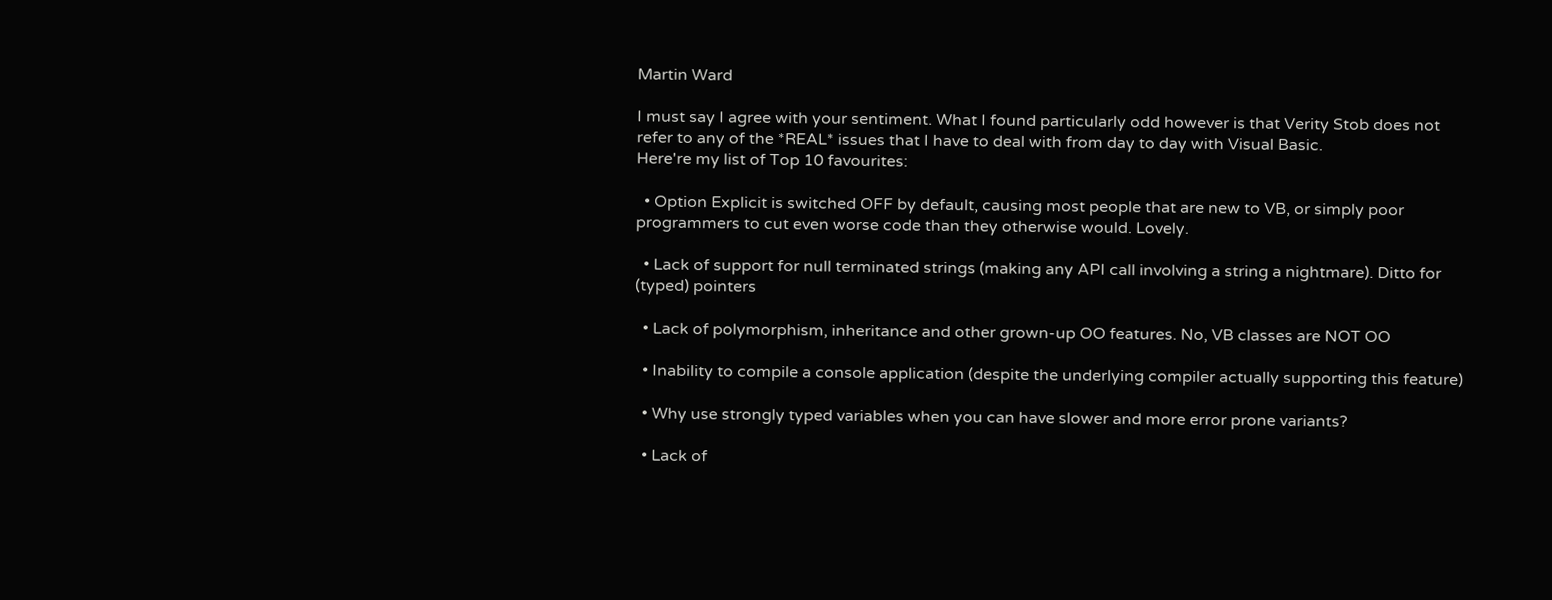Martin Ward

I must say I agree with your sentiment. What I found particularly odd however is that Verity Stob does not refer to any of the *REAL* issues that I have to deal with from day to day with Visual Basic.
Here're my list of Top 10 favourites:

  • Option Explicit is switched OFF by default, causing most people that are new to VB, or simply poor programmers to cut even worse code than they otherwise would. Lovely.

  • Lack of support for null terminated strings (making any API call involving a string a nightmare). Ditto for (typed) pointers

  • Lack of polymorphism, inheritance and other grown-up OO features. No, VB classes are NOT OO

  • Inability to compile a console application (despite the underlying compiler actually supporting this feature)

  • Why use strongly typed variables when you can have slower and more error prone variants?

  • Lack of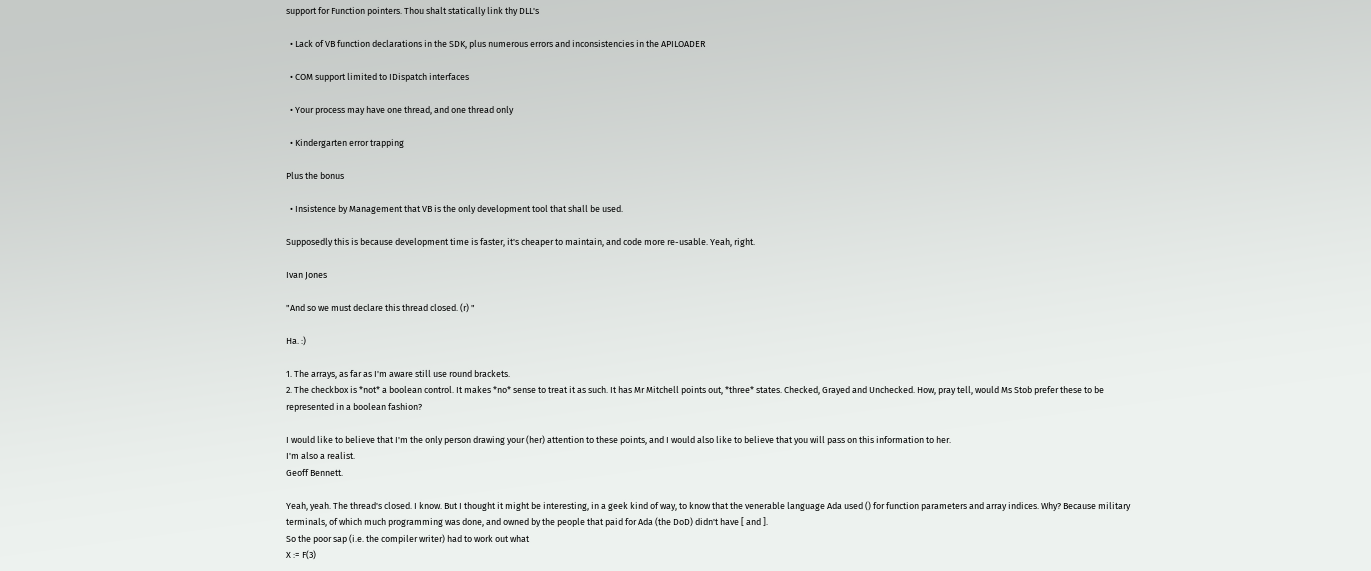support for Function pointers. Thou shalt statically link thy DLL's

  • Lack of VB function declarations in the SDK, plus numerous errors and inconsistencies in the APILOADER

  • COM support limited to IDispatch interfaces

  • Your process may have one thread, and one thread only

  • Kindergarten error trapping

Plus the bonus

  • Insistence by Management that VB is the only development tool that shall be used.

Supposedly this is because development time is faster, it's cheaper to maintain, and code more re-usable. Yeah, right.

Ivan Jones

"And so we must declare this thread closed. (r) "

Ha. :)

1. The arrays, as far as I'm aware still use round brackets.
2. The checkbox is *not* a boolean control. It makes *no* sense to treat it as such. It has Mr Mitchell points out, *three* states. Checked, Grayed and Unchecked. How, pray tell, would Ms Stob prefer these to be represented in a boolean fashion?

I would like to believe that I'm the only person drawing your (her) attention to these points, and I would also like to believe that you will pass on this information to her.
I'm also a realist.
Geoff Bennett.

Yeah, yeah. The thread's closed. I know. But I thought it might be interesting, in a geek kind of way, to know that the venerable language Ada used () for function parameters and array indices. Why? Because military terminals, of which much programming was done, and owned by the people that paid for Ada (the DoD) didn't have [ and ].
So the poor sap (i.e. the compiler writer) had to work out what
X := F(3)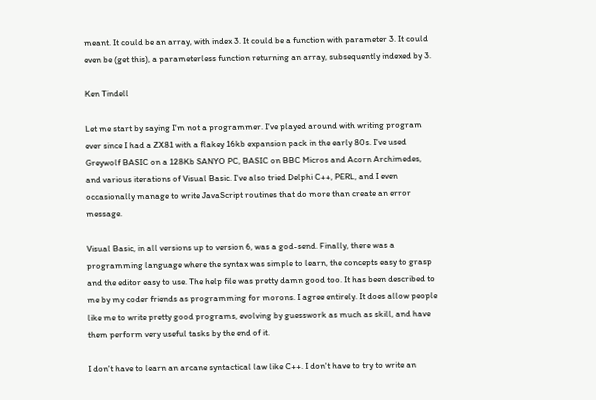meant. It could be an array, with index 3. It could be a function with parameter 3. It could even be (get this), a parameterless function returning an array, subsequently indexed by 3.

Ken Tindell

Let me start by saying I'm not a programmer. I've played around with writing program ever since I had a ZX81 with a flakey 16kb expansion pack in the early 80s. I've used Greywolf BASIC on a 128Kb SANYO PC, BASIC on BBC Micros and Acorn Archimedes, and various iterations of Visual Basic. I've also tried Delphi C++, PERL, and I even occasionally manage to write JavaScript routines that do more than create an error message.

Visual Basic, in all versions up to version 6, was a god-send. Finally, there was a programming language where the syntax was simple to learn, the concepts easy to grasp and the editor easy to use. The help file was pretty damn good too. It has been described to me by my coder friends as programming for morons. I agree entirely. It does allow people like me to write pretty good programs, evolving by guesswork as much as skill, and have them perform very useful tasks by the end of it.

I don't have to learn an arcane syntactical law like C++. I don't have to try to write an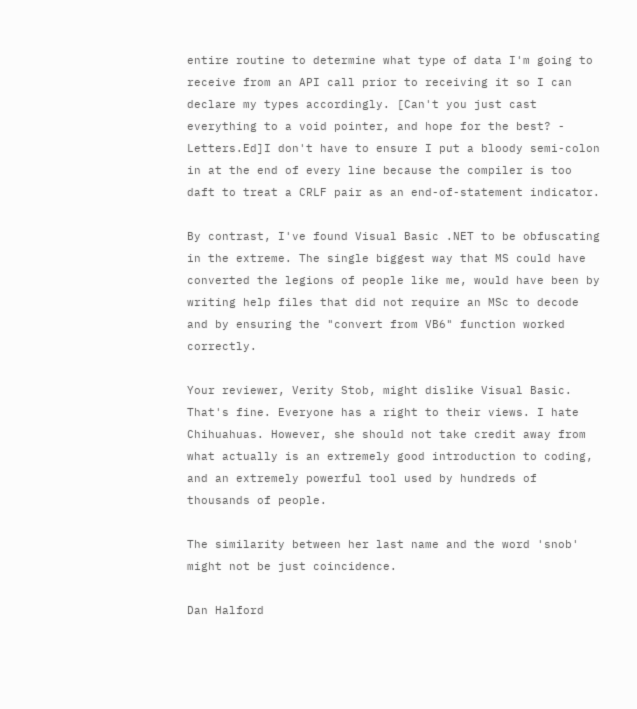entire routine to determine what type of data I'm going to receive from an API call prior to receiving it so I can declare my types accordingly. [Can't you just cast everything to a void pointer, and hope for the best? - Letters.Ed]I don't have to ensure I put a bloody semi-colon in at the end of every line because the compiler is too daft to treat a CRLF pair as an end-of-statement indicator.

By contrast, I've found Visual Basic .NET to be obfuscating in the extreme. The single biggest way that MS could have converted the legions of people like me, would have been by writing help files that did not require an MSc to decode and by ensuring the "convert from VB6" function worked correctly.

Your reviewer, Verity Stob, might dislike Visual Basic. That's fine. Everyone has a right to their views. I hate Chihuahuas. However, she should not take credit away from what actually is an extremely good introduction to coding, and an extremely powerful tool used by hundreds of thousands of people.

The similarity between her last name and the word 'snob' might not be just coincidence.

Dan Halford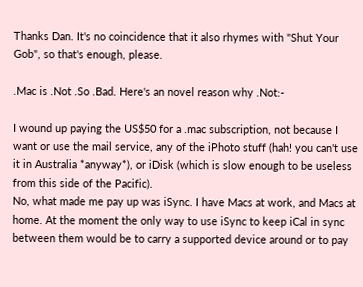Thanks Dan. It's no coincidence that it also rhymes with "Shut Your Gob", so that's enough, please.

.Mac is .Not .So .Bad. Here's an novel reason why .Not:-

I wound up paying the US$50 for a .mac subscription, not because I want or use the mail service, any of the iPhoto stuff (hah! you can't use it in Australia *anyway*), or iDisk (which is slow enough to be useless from this side of the Pacific).
No, what made me pay up was iSync. I have Macs at work, and Macs at home. At the moment the only way to use iSync to keep iCal in sync between them would be to carry a supported device around or to pay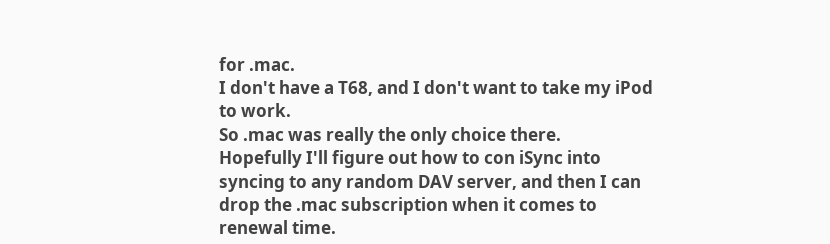for .mac.
I don't have a T68, and I don't want to take my iPod to work.
So .mac was really the only choice there.
Hopefully I'll figure out how to con iSync into syncing to any random DAV server, and then I can drop the .mac subscription when it comes to renewal time.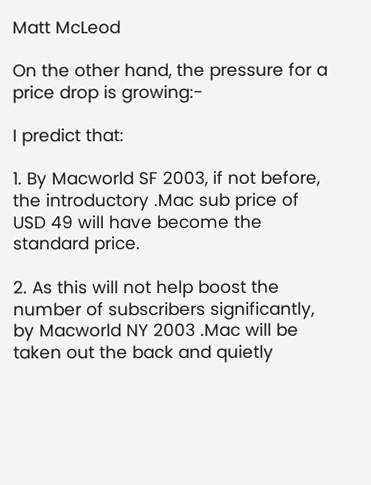Matt McLeod

On the other hand, the pressure for a price drop is growing:-

I predict that:

1. By Macworld SF 2003, if not before, the introductory .Mac sub price of USD 49 will have become the standard price.

2. As this will not help boost the number of subscribers significantly, by Macworld NY 2003 .Mac will be taken out the back and quietly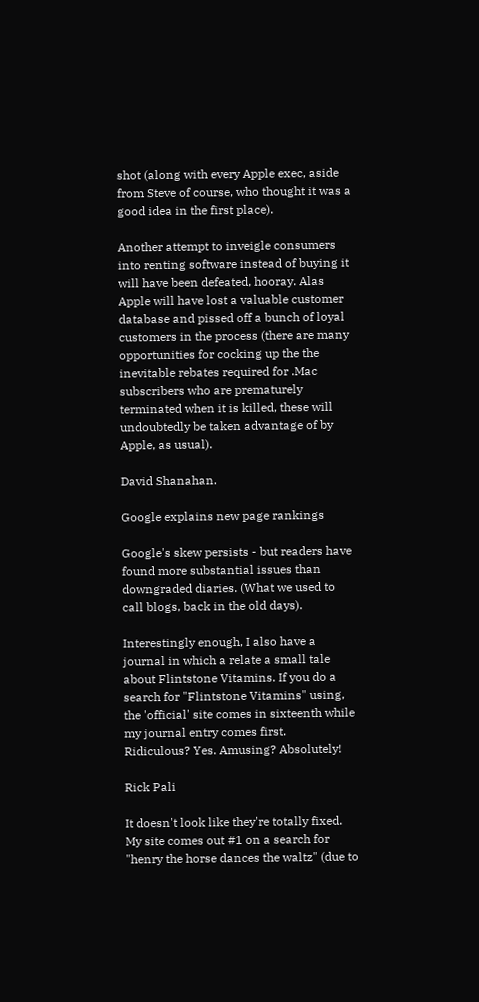shot (along with every Apple exec, aside from Steve of course, who thought it was a good idea in the first place).

Another attempt to inveigle consumers into renting software instead of buying it will have been defeated, hooray. Alas Apple will have lost a valuable customer database and pissed off a bunch of loyal customers in the process (there are many opportunities for cocking up the the inevitable rebates required for .Mac subscribers who are prematurely terminated when it is killed, these will undoubtedly be taken advantage of by Apple, as usual).

David Shanahan.

Google explains new page rankings

Google's skew persists - but readers have found more substantial issues than downgraded diaries. (What we used to call blogs, back in the old days).

Interestingly enough, I also have a journal in which a relate a small tale about Flintstone Vitamins. If you do a search for "Flintstone Vitamins" using, the 'official' site comes in sixteenth while my journal entry comes first.
Ridiculous? Yes. Amusing? Absolutely!

Rick Pali

It doesn't look like they're totally fixed. My site comes out #1 on a search for "henry the horse dances the waltz" (due to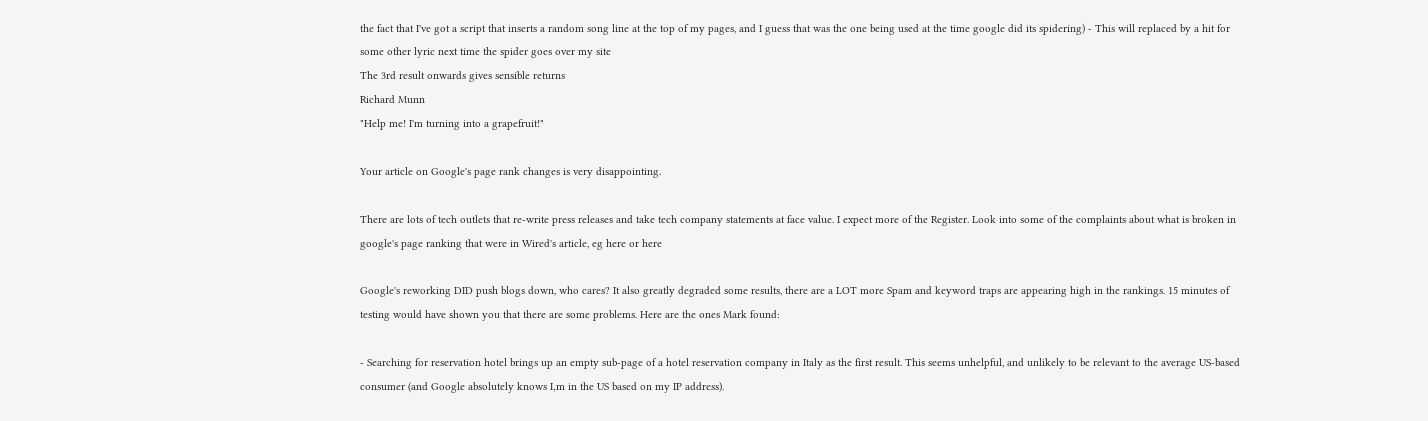the fact that I've got a script that inserts a random song line at the top of my pages, and I guess that was the one being used at the time google did its spidering) - This will replaced by a hit for some other lyric next time the spider goes over my site
The 3rd result onwards gives sensible returns
Richard Munn
"Help me! I'm turning into a grapefruit!"

Your article on Google's page rank changes is very disappointing.

There are lots of tech outlets that re-write press releases and take tech company statements at face value. I expect more of the Register. Look into some of the complaints about what is broken in google's page ranking that were in Wired's article, eg here or here

Google's reworking DID push blogs down, who cares? It also greatly degraded some results, there are a LOT more Spam and keyword traps are appearing high in the rankings. 15 minutes of testing would have shown you that there are some problems. Here are the ones Mark found:

- Searching for reservation hotel brings up an empty sub-page of a hotel reservation company in Italy as the first result. This seems unhelpful, and unlikely to be relevant to the average US-based consumer (and Google absolutely knows I‚m in the US based on my IP address).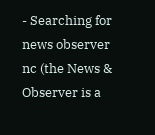- Searching for news observer nc (the News & Observer is a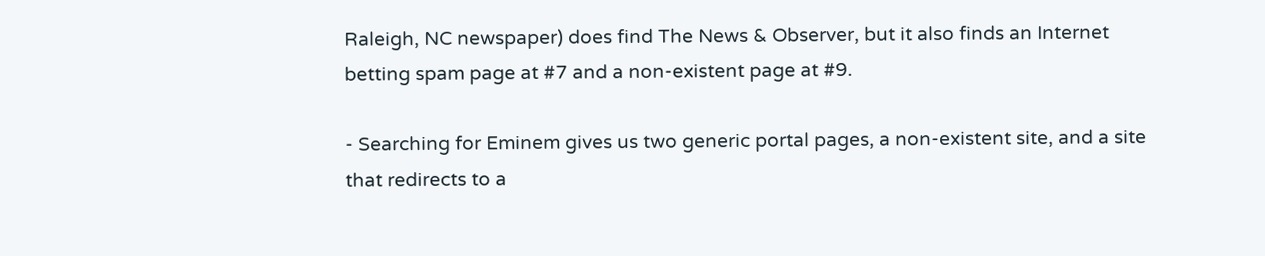Raleigh, NC newspaper) does find The News & Observer, but it also finds an Internet betting spam page at #7 and a non-existent page at #9.

- Searching for Eminem gives us two generic portal pages, a non-existent site, and a site that redirects to a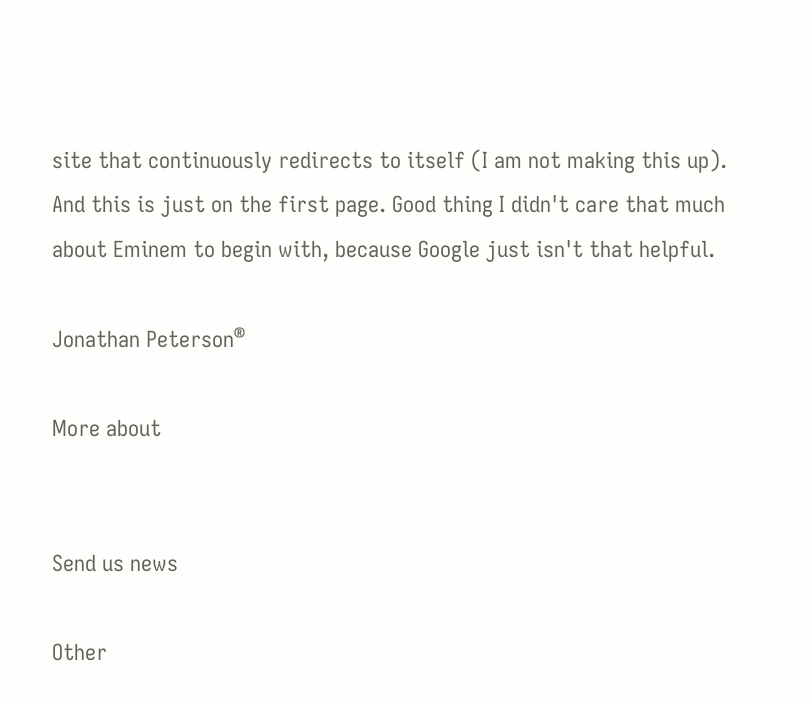site that continuously redirects to itself (I am not making this up). And this is just on the first page. Good thing I didn't care that much about Eminem to begin with, because Google just isn't that helpful.

Jonathan Peterson®

More about


Send us news

Other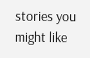stories you might like